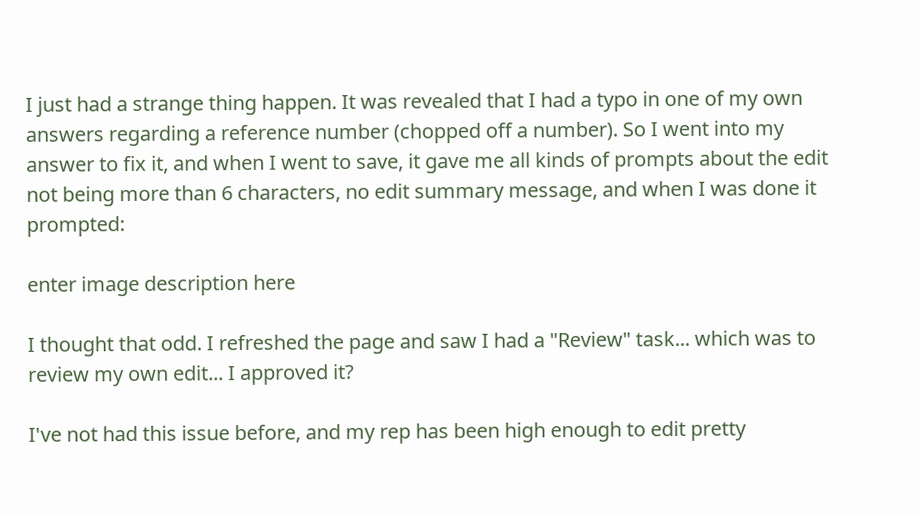I just had a strange thing happen. It was revealed that I had a typo in one of my own answers regarding a reference number (chopped off a number). So I went into my answer to fix it, and when I went to save, it gave me all kinds of prompts about the edit not being more than 6 characters, no edit summary message, and when I was done it prompted:

enter image description here

I thought that odd. I refreshed the page and saw I had a "Review" task... which was to review my own edit... I approved it?

I've not had this issue before, and my rep has been high enough to edit pretty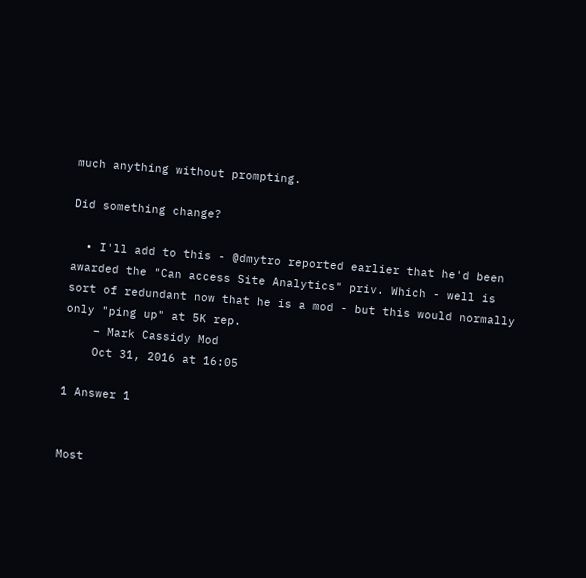much anything without prompting.

Did something change?

  • I'll add to this - @dmytro reported earlier that he'd been awarded the "Can access Site Analytics" priv. Which - well is sort of redundant now that he is a mod - but this would normally only "ping up" at 5K rep.
    – Mark Cassidy Mod
    Oct 31, 2016 at 16:05

1 Answer 1


Most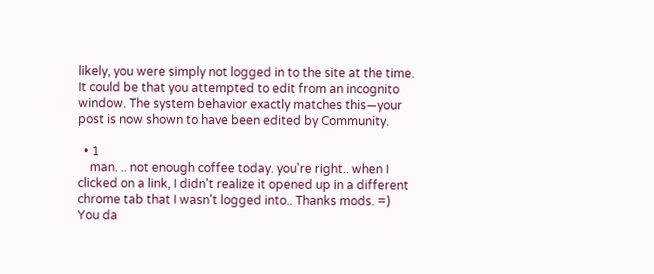likely, you were simply not logged in to the site at the time. It could be that you attempted to edit from an incognito window. The system behavior exactly matches this—your post is now shown to have been edited by Community.

  • 1
    man. .. not enough coffee today. you're right.. when I clicked on a link, I didn't realize it opened up in a different chrome tab that I wasn't logged into.. Thanks mods. =) You da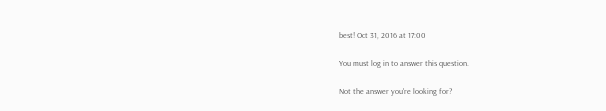best! Oct 31, 2016 at 17:00

You must log in to answer this question.

Not the answer you're looking for?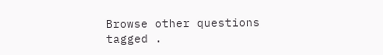Browse other questions tagged .